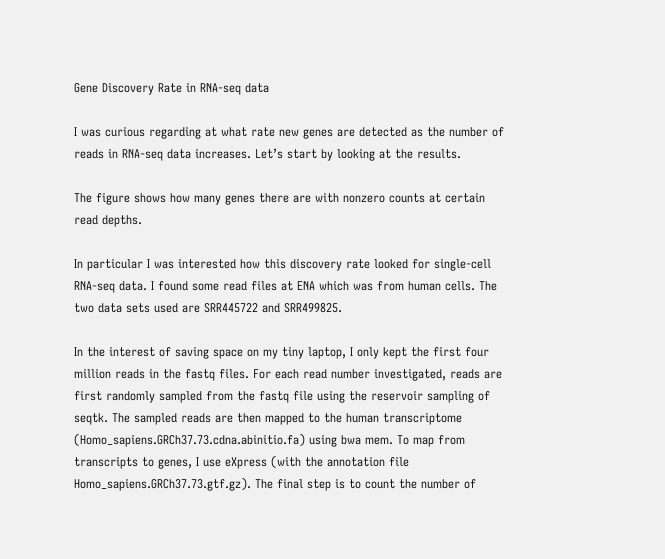Gene Discovery Rate in RNA-seq data

I was curious regarding at what rate new genes are detected as the number of reads in RNA-seq data increases. Let’s start by looking at the results.

The figure shows how many genes there are with nonzero counts at certain read depths.

In particular I was interested how this discovery rate looked for single-cell RNA-seq data. I found some read files at ENA which was from human cells. The two data sets used are SRR445722 and SRR499825.

In the interest of saving space on my tiny laptop, I only kept the first four million reads in the fastq files. For each read number investigated, reads are first randomly sampled from the fastq file using the reservoir sampling of seqtk. The sampled reads are then mapped to the human transcriptome (Homo_sapiens.GRCh37.73.cdna.abinitio.fa) using bwa mem. To map from transcripts to genes, I use eXpress (with the annotation file Homo_sapiens.GRCh37.73.gtf.gz). The final step is to count the number of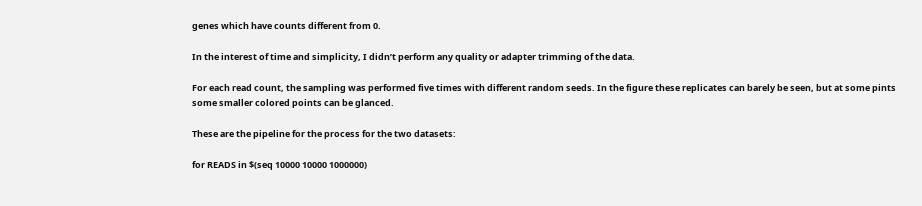genes which have counts different from 0.

In the interest of time and simplicity, I didn’t perform any quality or adapter trimming of the data.

For each read count, the sampling was performed five times with different random seeds. In the figure these replicates can barely be seen, but at some pints some smaller colored points can be glanced.

These are the pipeline for the process for the two datasets:

for READS in $(seq 10000 10000 1000000)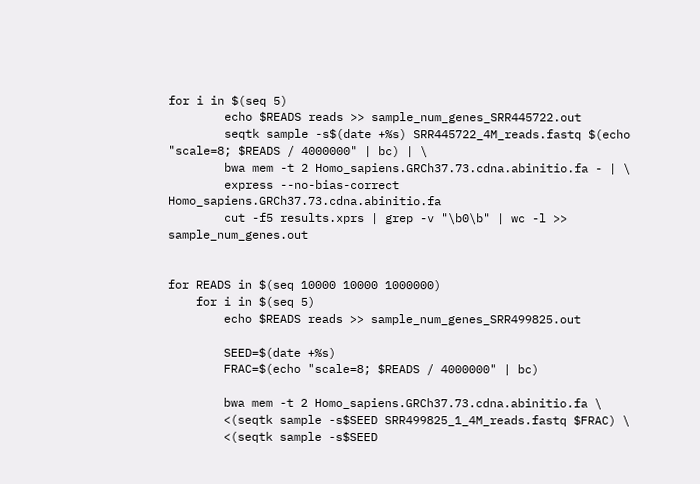for i in $(seq 5)
        echo $READS reads >> sample_num_genes_SRR445722.out
        seqtk sample -s$(date +%s) SRR445722_4M_reads.fastq $(echo "scale=8; $READS / 4000000" | bc) | \
        bwa mem -t 2 Homo_sapiens.GRCh37.73.cdna.abinitio.fa - | \
        express --no-bias-correct Homo_sapiens.GRCh37.73.cdna.abinitio.fa
        cut -f5 results.xprs | grep -v "\b0\b" | wc -l >> sample_num_genes.out


for READS in $(seq 10000 10000 1000000)
    for i in $(seq 5)
        echo $READS reads >> sample_num_genes_SRR499825.out

        SEED=$(date +%s)
        FRAC=$(echo "scale=8; $READS / 4000000" | bc)

        bwa mem -t 2 Homo_sapiens.GRCh37.73.cdna.abinitio.fa \
        <(seqtk sample -s$SEED SRR499825_1_4M_reads.fastq $FRAC) \
        <(seqtk sample -s$SEED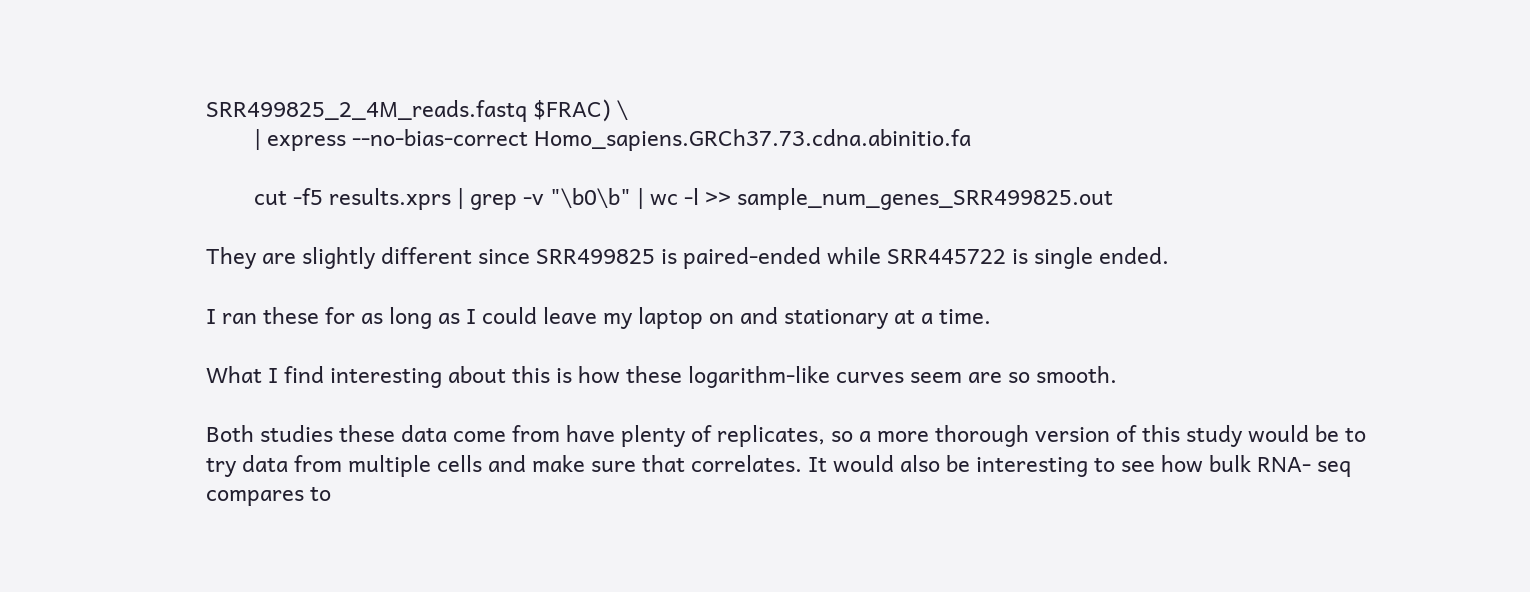SRR499825_2_4M_reads.fastq $FRAC) \
        | express --no-bias-correct Homo_sapiens.GRCh37.73.cdna.abinitio.fa

        cut -f5 results.xprs | grep -v "\b0\b" | wc -l >> sample_num_genes_SRR499825.out

They are slightly different since SRR499825 is paired-ended while SRR445722 is single ended.

I ran these for as long as I could leave my laptop on and stationary at a time.

What I find interesting about this is how these logarithm-like curves seem are so smooth.

Both studies these data come from have plenty of replicates, so a more thorough version of this study would be to try data from multiple cells and make sure that correlates. It would also be interesting to see how bulk RNA- seq compares to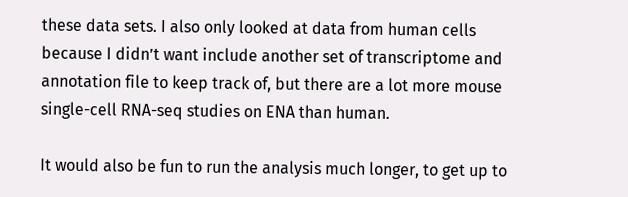these data sets. I also only looked at data from human cells because I didn’t want include another set of transcriptome and annotation file to keep track of, but there are a lot more mouse single-cell RNA-seq studies on ENA than human.

It would also be fun to run the analysis much longer, to get up to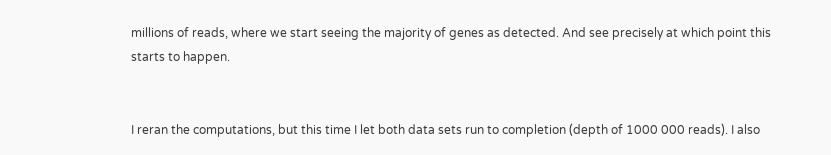millions of reads, where we start seeing the majority of genes as detected. And see precisely at which point this starts to happen.


I reran the computations, but this time I let both data sets run to completion (depth of 1000 000 reads). I also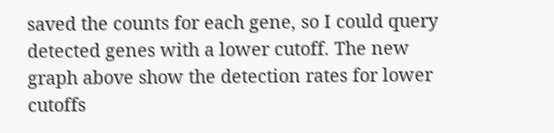saved the counts for each gene, so I could query detected genes with a lower cutoff. The new graph above show the detection rates for lower cutoffs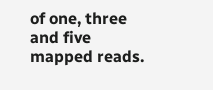of one, three and five mapped reads.